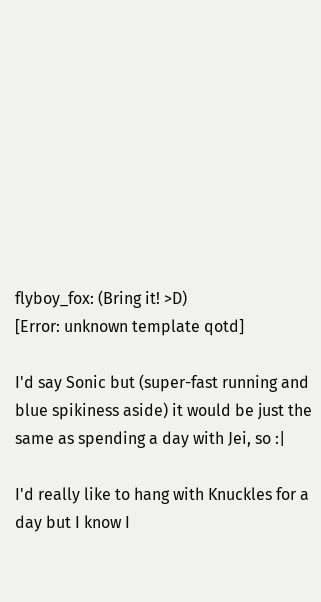flyboy_fox: (Bring it! >D)
[Error: unknown template qotd]

I'd say Sonic but (super-fast running and blue spikiness aside) it would be just the same as spending a day with Jei, so :|

I'd really like to hang with Knuckles for a day but I know I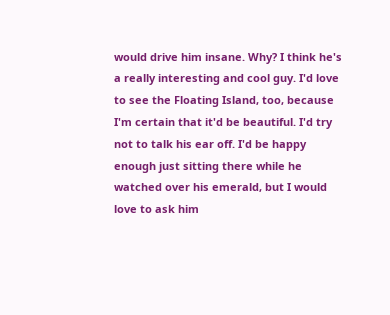would drive him insane. Why? I think he's a really interesting and cool guy. I'd love to see the Floating Island, too, because I'm certain that it'd be beautiful. I'd try not to talk his ear off. I'd be happy enough just sitting there while he watched over his emerald, but I would love to ask him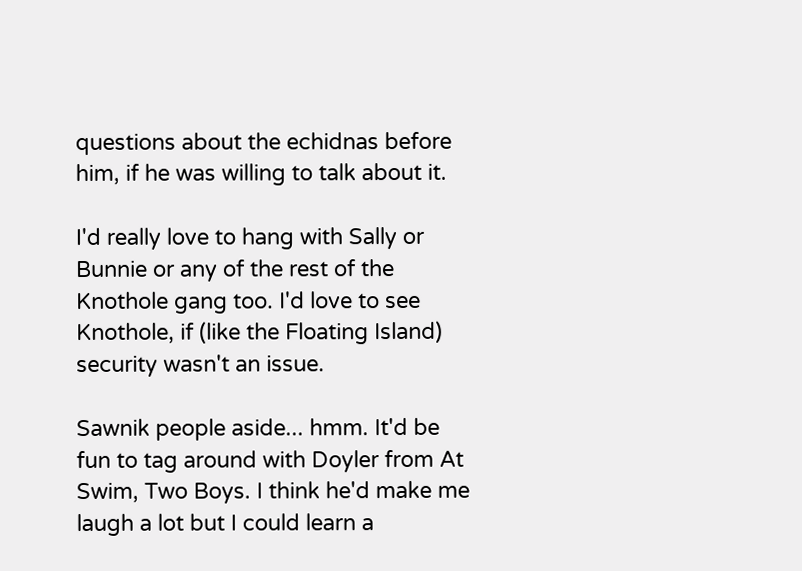questions about the echidnas before him, if he was willing to talk about it.

I'd really love to hang with Sally or Bunnie or any of the rest of the Knothole gang too. I'd love to see Knothole, if (like the Floating Island) security wasn't an issue.

Sawnik people aside... hmm. It'd be fun to tag around with Doyler from At Swim, Two Boys. I think he'd make me laugh a lot but I could learn a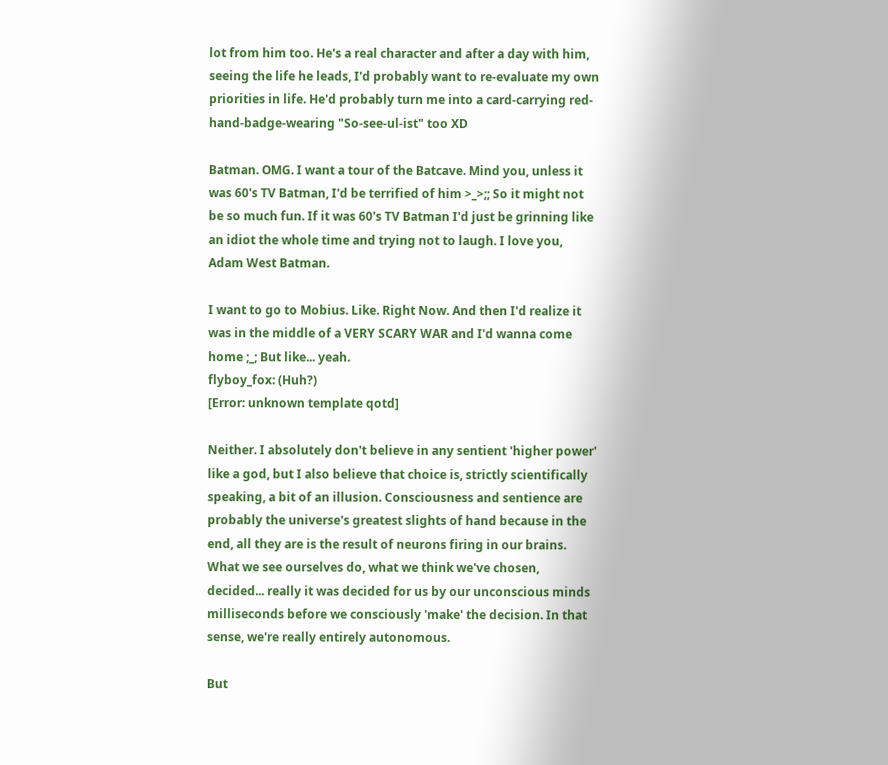lot from him too. He's a real character and after a day with him, seeing the life he leads, I'd probably want to re-evaluate my own priorities in life. He'd probably turn me into a card-carrying red-hand-badge-wearing "So-see-ul-ist" too XD

Batman. OMG. I want a tour of the Batcave. Mind you, unless it was 60's TV Batman, I'd be terrified of him >_>;; So it might not be so much fun. If it was 60's TV Batman I'd just be grinning like an idiot the whole time and trying not to laugh. I love you, Adam West Batman.

I want to go to Mobius. Like. Right Now. And then I'd realize it was in the middle of a VERY SCARY WAR and I'd wanna come home ;_; But like... yeah.
flyboy_fox: (Huh?)
[Error: unknown template qotd]

Neither. I absolutely don't believe in any sentient 'higher power' like a god, but I also believe that choice is, strictly scientifically speaking, a bit of an illusion. Consciousness and sentience are probably the universe's greatest slights of hand because in the end, all they are is the result of neurons firing in our brains. What we see ourselves do, what we think we've chosen, decided... really it was decided for us by our unconscious minds milliseconds before we consciously 'make' the decision. In that sense, we're really entirely autonomous.

But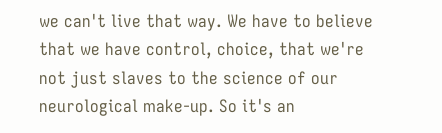we can't live that way. We have to believe that we have control, choice, that we're not just slaves to the science of our neurological make-up. So it's an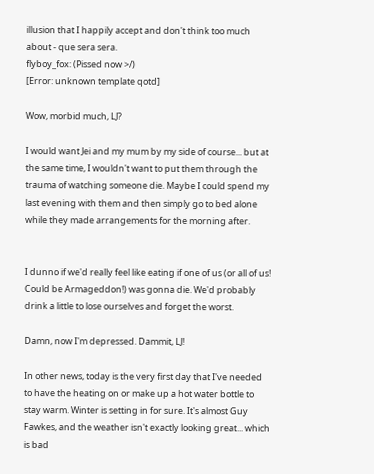illusion that I happily accept and don't think too much about - que sera sera.
flyboy_fox: (Pissed now >/)
[Error: unknown template qotd]

Wow, morbid much, LJ?

I would want Jei and my mum by my side of course... but at the same time, I wouldn't want to put them through the trauma of watching someone die. Maybe I could spend my last evening with them and then simply go to bed alone while they made arrangements for the morning after.


I dunno if we'd really feel like eating if one of us (or all of us! Could be Armageddon!) was gonna die. We'd probably drink a little to lose ourselves and forget the worst.

Damn, now I'm depressed. Dammit, LJ!

In other news, today is the very first day that I've needed to have the heating on or make up a hot water bottle to stay warm. Winter is setting in for sure. It's almost Guy Fawkes, and the weather isn't exactly looking great... which is bad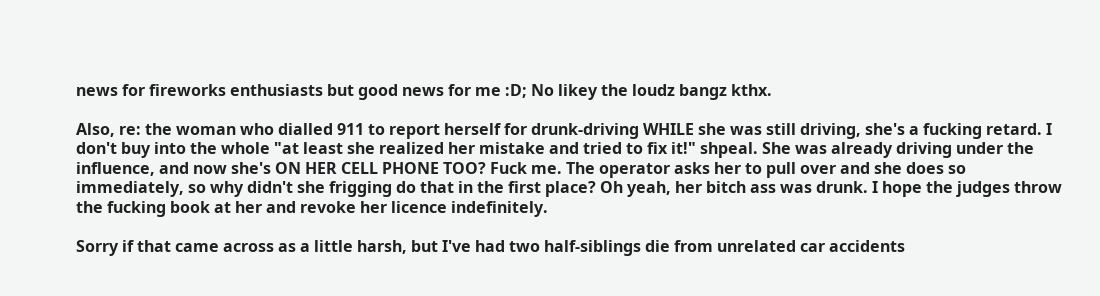news for fireworks enthusiasts but good news for me :D; No likey the loudz bangz kthx.

Also, re: the woman who dialled 911 to report herself for drunk-driving WHILE she was still driving, she's a fucking retard. I don't buy into the whole "at least she realized her mistake and tried to fix it!" shpeal. She was already driving under the influence, and now she's ON HER CELL PHONE TOO? Fuck me. The operator asks her to pull over and she does so immediately, so why didn't she frigging do that in the first place? Oh yeah, her bitch ass was drunk. I hope the judges throw the fucking book at her and revoke her licence indefinitely.

Sorry if that came across as a little harsh, but I've had two half-siblings die from unrelated car accidents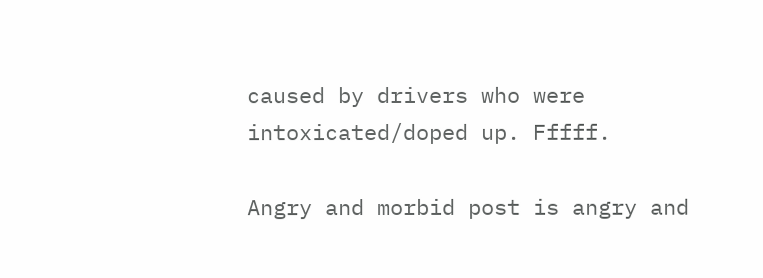caused by drivers who were intoxicated/doped up. Fffff.

Angry and morbid post is angry and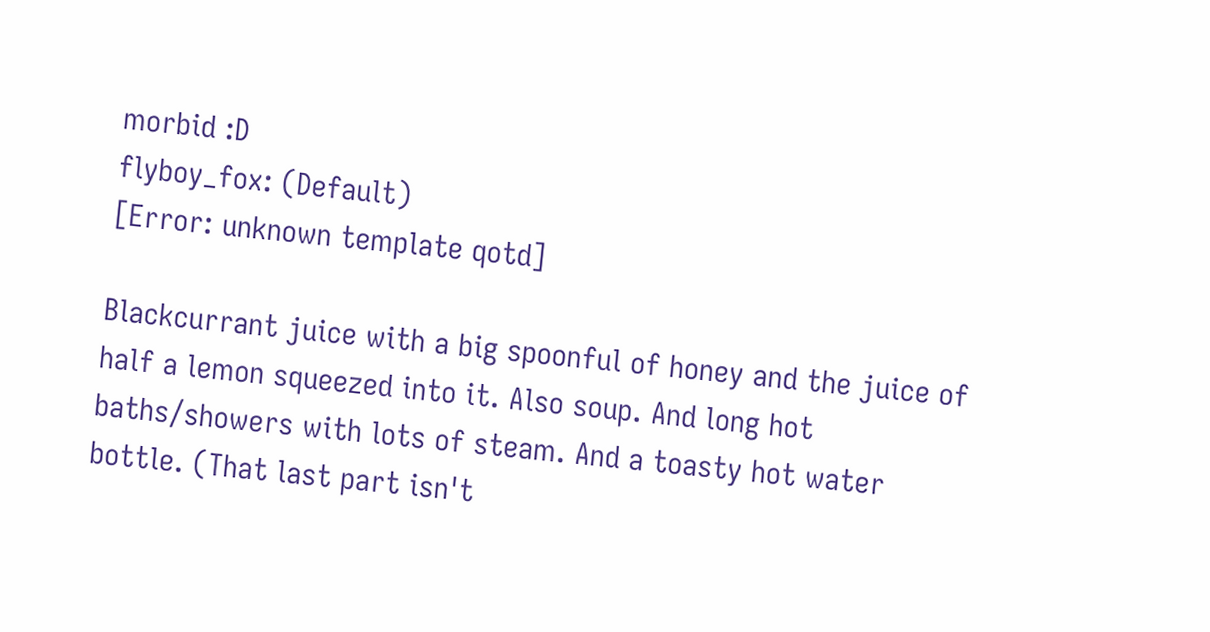morbid :D
flyboy_fox: (Default)
[Error: unknown template qotd]

Blackcurrant juice with a big spoonful of honey and the juice of half a lemon squeezed into it. Also soup. And long hot baths/showers with lots of steam. And a toasty hot water bottle. (That last part isn't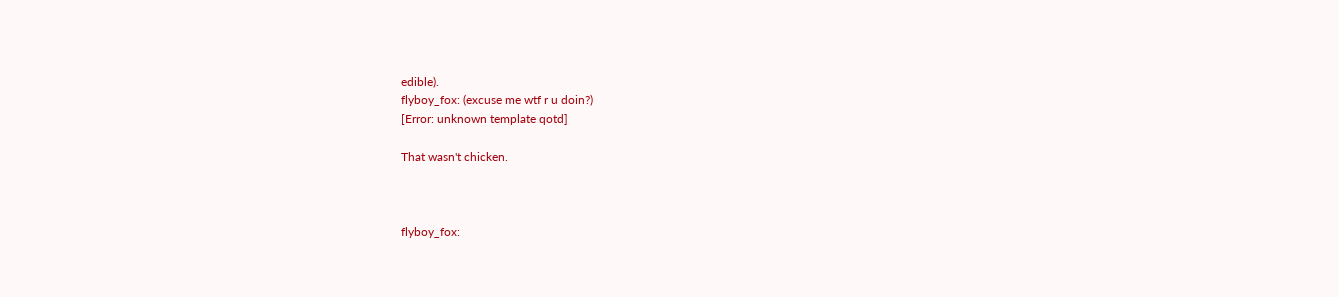edible).
flyboy_fox: (excuse me wtf r u doin?)
[Error: unknown template qotd]

That wasn't chicken.



flyboy_fox: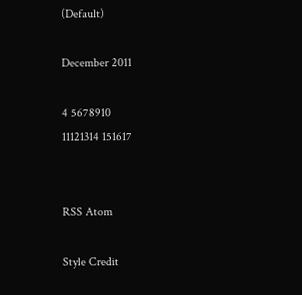(Default)

December 2011

4 5678910
11121314 151617


RSS Atom

Style Credit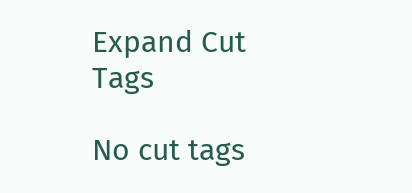Expand Cut Tags

No cut tags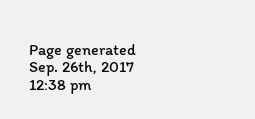Page generated Sep. 26th, 2017 12:38 pm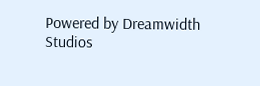Powered by Dreamwidth Studios